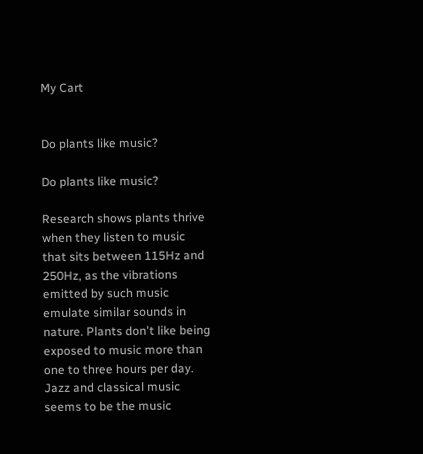My Cart


Do plants like music?

Do plants like music?

Research shows plants thrive when they listen to music that sits between 115Hz and 250Hz, as the vibrations emitted by such music emulate similar sounds in nature. Plants don't like being exposed to music more than one to three hours per day. Jazz and classical music seems to be the music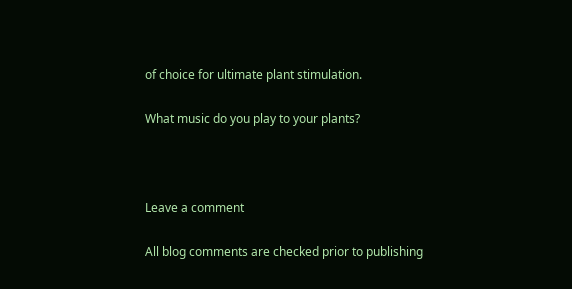of choice for ultimate plant stimulation.

What music do you play to your plants?



Leave a comment

All blog comments are checked prior to publishing